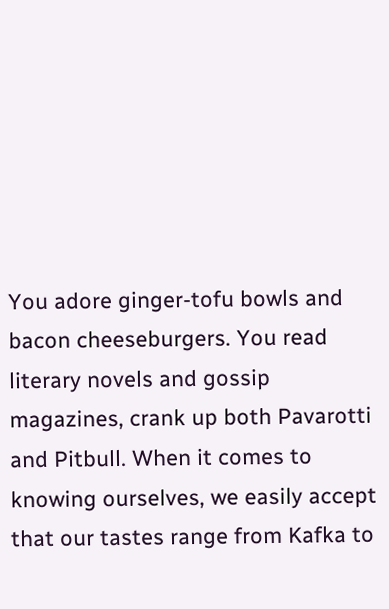You adore ginger-tofu bowls and bacon cheeseburgers. You read literary novels and gossip magazines, crank up both Pavarotti and Pitbull. When it comes to knowing ourselves, we easily accept that our tastes range from Kafka to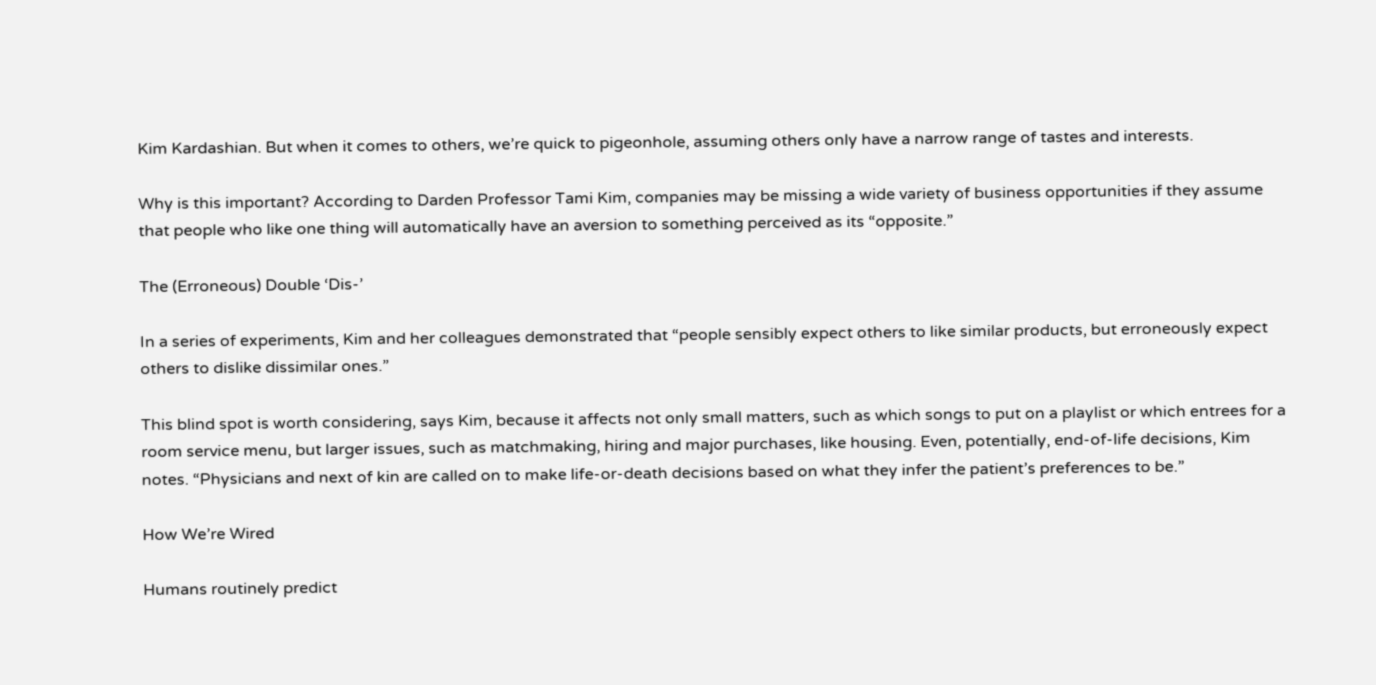Kim Kardashian. But when it comes to others, we’re quick to pigeonhole, assuming others only have a narrow range of tastes and interests.

Why is this important? According to Darden Professor Tami Kim, companies may be missing a wide variety of business opportunities if they assume that people who like one thing will automatically have an aversion to something perceived as its “opposite.”

The (Erroneous) Double ‘Dis-’

In a series of experiments, Kim and her colleagues demonstrated that “people sensibly expect others to like similar products, but erroneously expect others to dislike dissimilar ones.”

This blind spot is worth considering, says Kim, because it affects not only small matters, such as which songs to put on a playlist or which entrees for a room service menu, but larger issues, such as matchmaking, hiring and major purchases, like housing. Even, potentially, end-of-life decisions, Kim notes. “Physicians and next of kin are called on to make life-or-death decisions based on what they infer the patient’s preferences to be.”

How We’re Wired

Humans routinely predict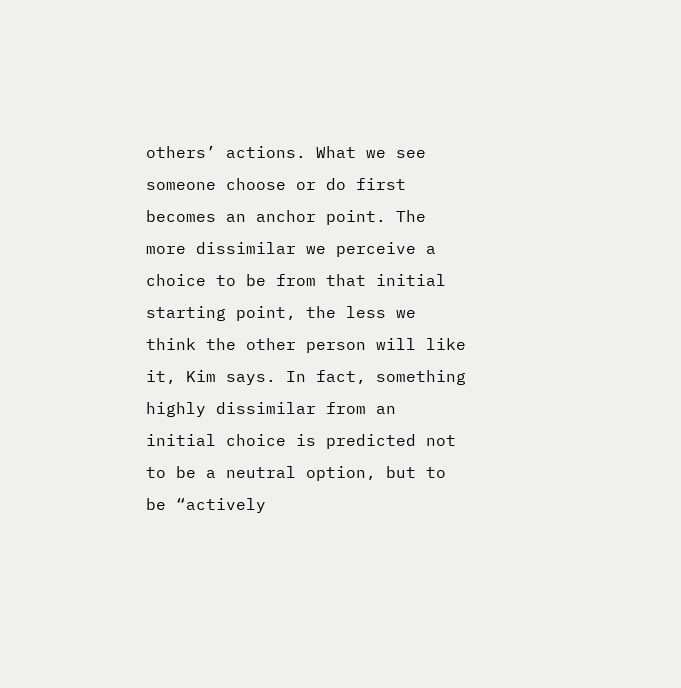others’ actions. What we see someone choose or do first becomes an anchor point. The more dissimilar we perceive a choice to be from that initial starting point, the less we think the other person will like it, Kim says. In fact, something highly dissimilar from an initial choice is predicted not to be a neutral option, but to be “actively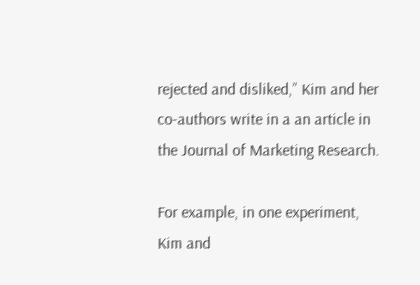rejected and disliked,” Kim and her co-authors write in a an article in the Journal of Marketing Research.

For example, in one experiment, Kim and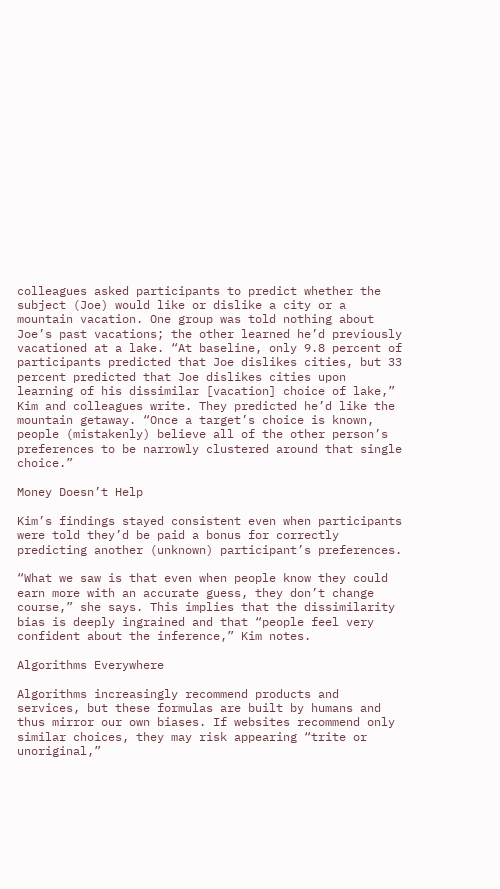colleagues asked participants to predict whether the subject (Joe) would like or dislike a city or a mountain vacation. One group was told nothing about Joe’s past vacations; the other learned he’d previously vacationed at a lake. “At baseline, only 9.8 percent of participants predicted that Joe dislikes cities, but 33 percent predicted that Joe dislikes cities upon learning of his dissimilar [vacation] choice of lake,” Kim and colleagues write. They predicted he’d like the mountain getaway. “Once a target’s choice is known, people (mistakenly) believe all of the other person’s preferences to be narrowly clustered around that single choice.”

Money Doesn’t Help

Kim’s findings stayed consistent even when participants were told they’d be paid a bonus for correctly predicting another (unknown) participant’s preferences.

“What we saw is that even when people know they could earn more with an accurate guess, they don’t change course,” she says. This implies that the dissimilarity bias is deeply ingrained and that “people feel very confident about the inference,” Kim notes.

Algorithms Everywhere

Algorithms increasingly recommend products and services, but these formulas are built by humans and thus mirror our own biases. If websites recommend only similar choices, they may risk appearing “trite or unoriginal,”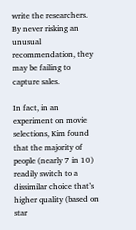write the researchers. By never risking an unusual recommendation, they may be failing to capture sales.

In fact, in an experiment on movie selections, Kim found that the majority of people (nearly 7 in 10) readily switch to a dissimilar choice that’s higher quality (based on star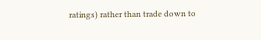ratings) rather than trade down to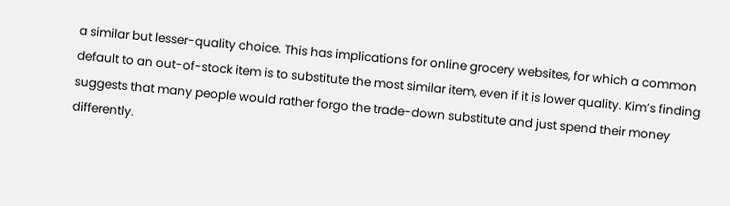a similar but lesser-quality choice. This has implications for online grocery websites, for which a common default to an out-of-stock item is to substitute the most similar item, even if it is lower quality. Kim’s finding suggests that many people would rather forgo the trade-down substitute and just spend their money differently.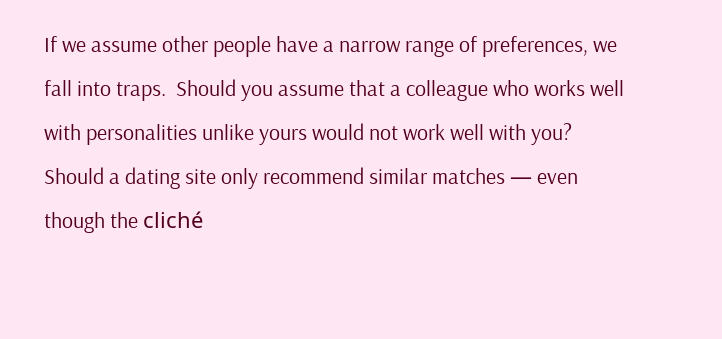If we assume other people have a narrow range of preferences, we fall into traps.  Should you assume that a colleague who works well with personalities unlike yours would not work well with you? Should a dating site only recommend similar matches — even though the cliché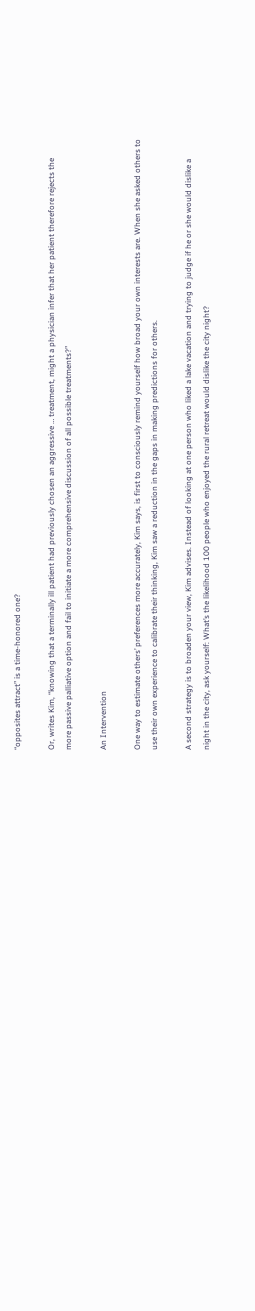“opposites attract” is a time-honored one?

Or, writes Kim, “knowing that a terminally ill patient had previously chosen an aggressive … treatment, might a physician infer that her patient therefore rejects the more passive palliative option and fail to initiate a more comprehensive discussion of all possible treatments?”

An Intervention

One way to estimate others’ preferences more accurately, Kim says, is first to consciously remind yourself how broad your own interests are. When she asked others to use their own experience to calibrate their thinking, Kim saw a reduction in the gaps in making predictions for others.

A second strategy is to broaden your view, Kim advises. Instead of looking at one person who liked a lake vacation and trying to judge if he or she would dislike a night in the city, ask yourself: What’s the likelihood 100 people who enjoyed the rural retreat would dislike the city night?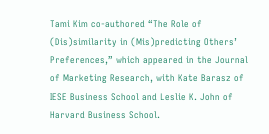Tami Kim co-authored “The Role of (Dis)similarity in (Mis)predicting Others’ Preferences,” which appeared in the Journal of Marketing Research, with Kate Barasz of IESE Business School and Leslie K. John of Harvard Business School.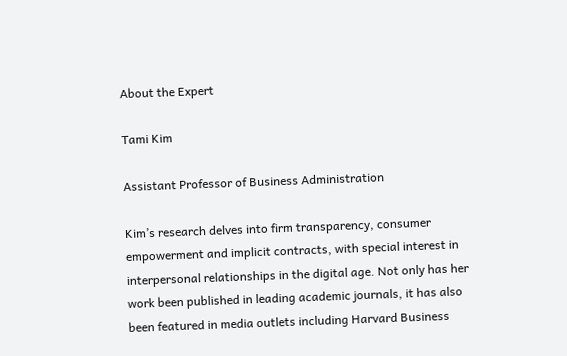About the Expert

Tami Kim

Assistant Professor of Business Administration

Kim’s research delves into firm transparency, consumer empowerment and implicit contracts, with special interest in interpersonal relationships in the digital age. Not only has her work been published in leading academic journals, it has also been featured in media outlets including Harvard Business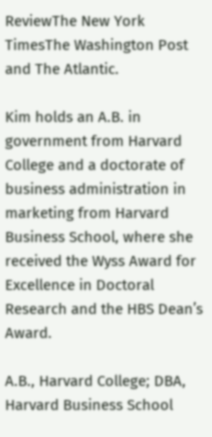ReviewThe New York TimesThe Washington Post and The Atlantic.

Kim holds an A.B. in government from Harvard College and a doctorate of business administration in marketing from Harvard Business School, where she received the Wyss Award for Excellence in Doctoral Research and the HBS Dean’s Award.

A.B., Harvard College; DBA, Harvard Business School